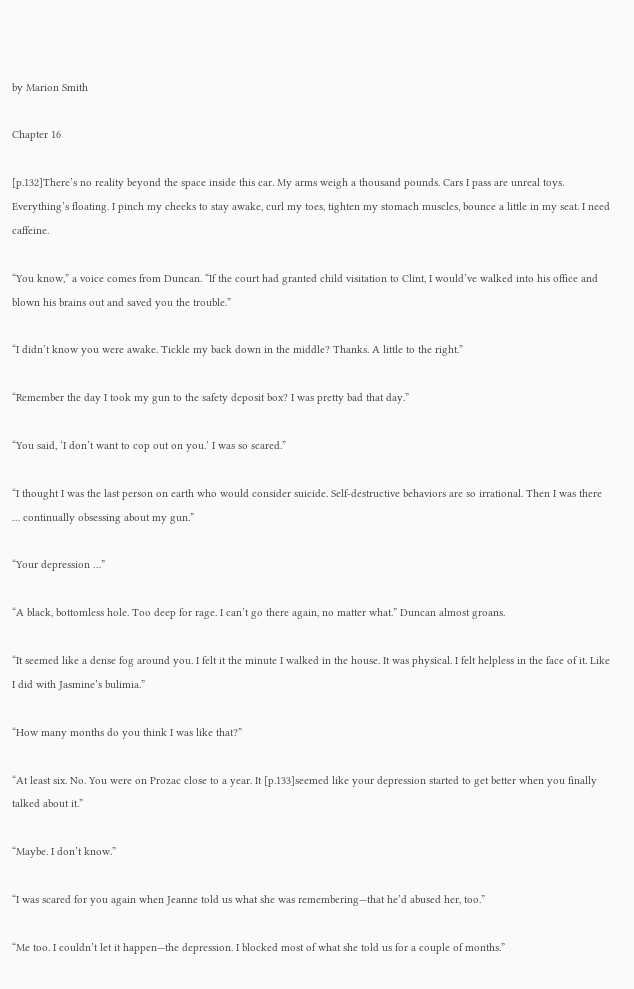by Marion Smith

Chapter 16

[p.132]There’s no reality beyond the space inside this car. My arms weigh a thousand pounds. Cars I pass are unreal toys. Everything’s floating. I pinch my cheeks to stay awake, curl my toes, tighten my stomach muscles, bounce a little in my seat. I need caffeine.

“You know,” a voice comes from Duncan. “If the court had granted child visitation to Clint, I would’ve walked into his office and blown his brains out and saved you the trouble.”

“I didn’t know you were awake. Tickle my back down in the middle? Thanks. A little to the right.”

“Remember the day I took my gun to the safety deposit box? I was pretty bad that day.”

“You said, ‘I don’t want to cop out on you.’ I was so scared.”

“I thought I was the last person on earth who would consider suicide. Self-destructive behaviors are so irrational. Then I was there … continually obsessing about my gun.”

“Your depression …”

“A black, bottomless hole. Too deep for rage. I can’t go there again, no matter what.” Duncan almost groans.

“It seemed like a dense fog around you. I felt it the minute I walked in the house. It was physical. I felt helpless in the face of it. Like I did with Jasmine’s bulimia.”

“How many months do you think I was like that?”

“At least six. No. You were on Prozac close to a year. It [p.133]seemed like your depression started to get better when you finally talked about it.”

“Maybe. I don’t know.”

“I was scared for you again when Jeanne told us what she was remembering—that he’d abused her, too.”

“Me too. I couldn’t let it happen—the depression. I blocked most of what she told us for a couple of months.”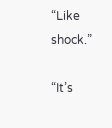“Like shock.”

“It’s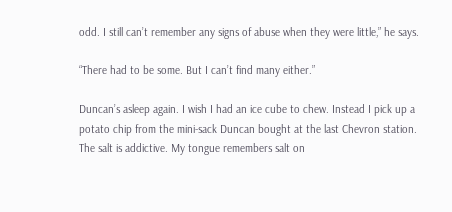odd. I still can’t remember any signs of abuse when they were little,” he says.

“There had to be some. But I can’t find many either.”

Duncan’s asleep again. I wish I had an ice cube to chew. Instead I pick up a potato chip from the mini-sack Duncan bought at the last Chevron station. The salt is addictive. My tongue remembers salt on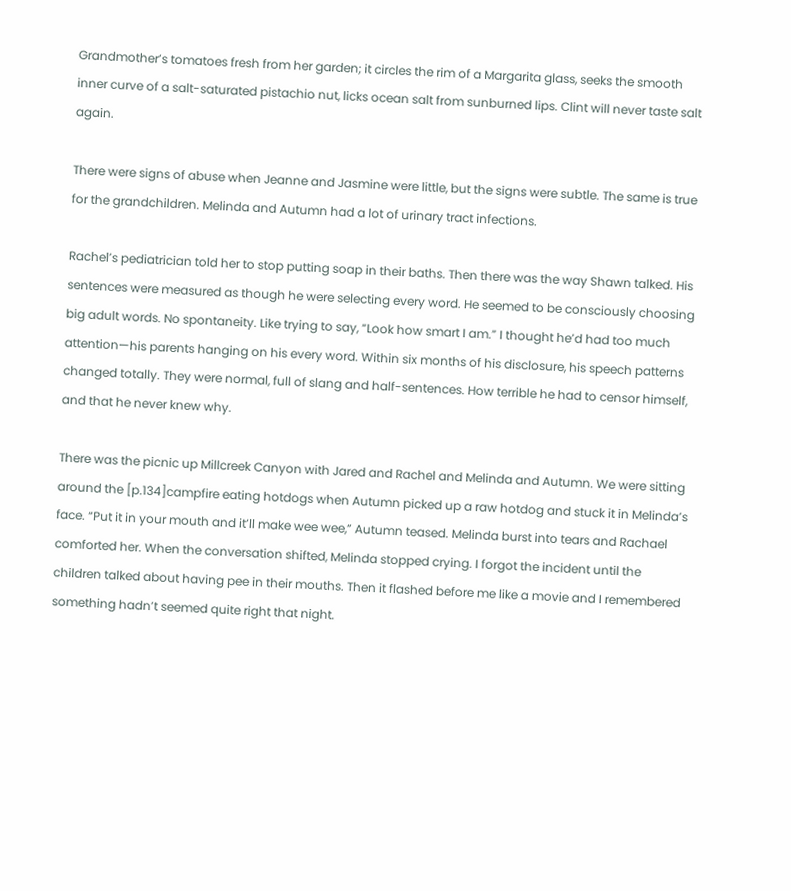Grandmother’s tomatoes fresh from her garden; it circles the rim of a Margarita glass, seeks the smooth inner curve of a salt-saturated pistachio nut, licks ocean salt from sunburned lips. Clint will never taste salt again.

There were signs of abuse when Jeanne and Jasmine were little, but the signs were subtle. The same is true for the grandchildren. Melinda and Autumn had a lot of urinary tract infections.

Rachel’s pediatrician told her to stop putting soap in their baths. Then there was the way Shawn talked. His sentences were measured as though he were selecting every word. He seemed to be consciously choosing big adult words. No spontaneity. Like trying to say, “Look how smart I am.” I thought he’d had too much attention—his parents hanging on his every word. Within six months of his disclosure, his speech patterns changed totally. They were normal, full of slang and half-sentences. How terrible he had to censor himself, and that he never knew why.

There was the picnic up Millcreek Canyon with Jared and Rachel and Melinda and Autumn. We were sitting around the [p.134]campfire eating hotdogs when Autumn picked up a raw hotdog and stuck it in Melinda’s face. “Put it in your mouth and it’ll make wee wee,” Autumn teased. Melinda burst into tears and Rachael comforted her. When the conversation shifted, Melinda stopped crying. I forgot the incident until the children talked about having pee in their mouths. Then it flashed before me like a movie and I remembered something hadn’t seemed quite right that night.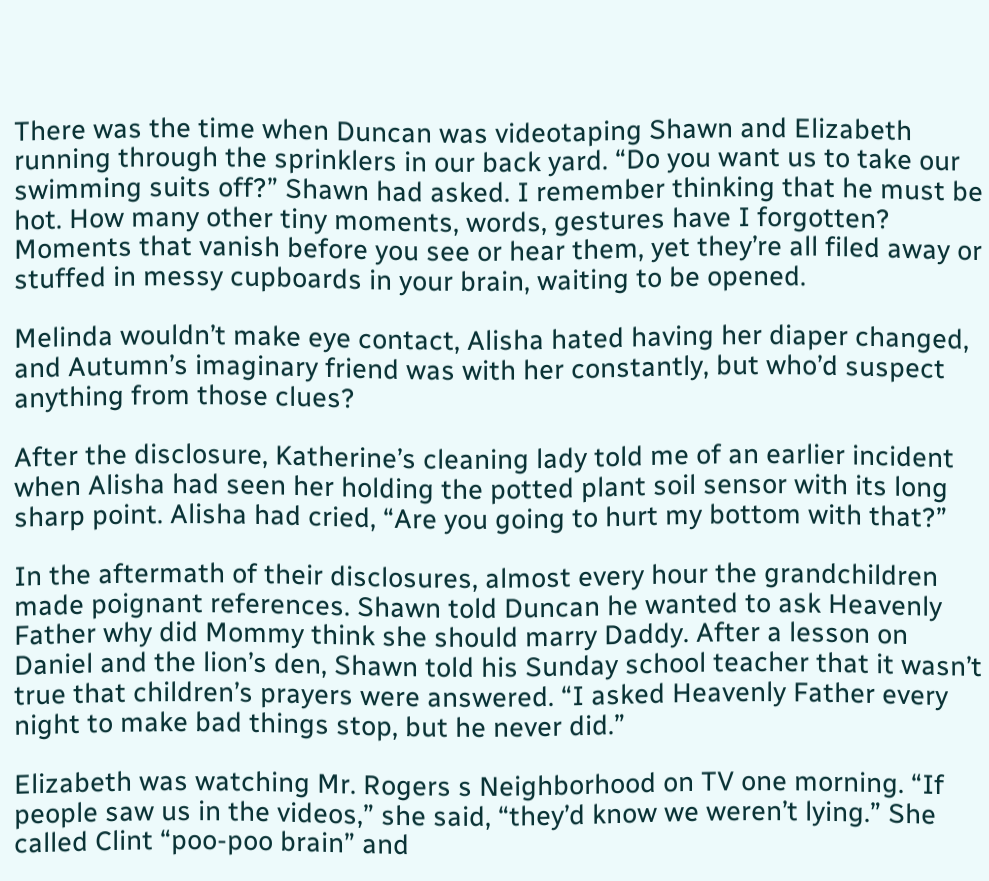There was the time when Duncan was videotaping Shawn and Elizabeth running through the sprinklers in our back yard. “Do you want us to take our swimming suits off?” Shawn had asked. I remember thinking that he must be hot. How many other tiny moments, words, gestures have I forgotten? Moments that vanish before you see or hear them, yet they’re all filed away or stuffed in messy cupboards in your brain, waiting to be opened.

Melinda wouldn’t make eye contact, Alisha hated having her diaper changed, and Autumn’s imaginary friend was with her constantly, but who’d suspect anything from those clues?

After the disclosure, Katherine’s cleaning lady told me of an earlier incident when Alisha had seen her holding the potted plant soil sensor with its long sharp point. Alisha had cried, “Are you going to hurt my bottom with that?”

In the aftermath of their disclosures, almost every hour the grandchildren made poignant references. Shawn told Duncan he wanted to ask Heavenly Father why did Mommy think she should marry Daddy. After a lesson on Daniel and the lion’s den, Shawn told his Sunday school teacher that it wasn’t true that children’s prayers were answered. “I asked Heavenly Father every night to make bad things stop, but he never did.”

Elizabeth was watching Mr. Rogers s Neighborhood on TV one morning. “If people saw us in the videos,” she said, “they’d know we weren’t lying.” She called Clint “poo-poo brain” and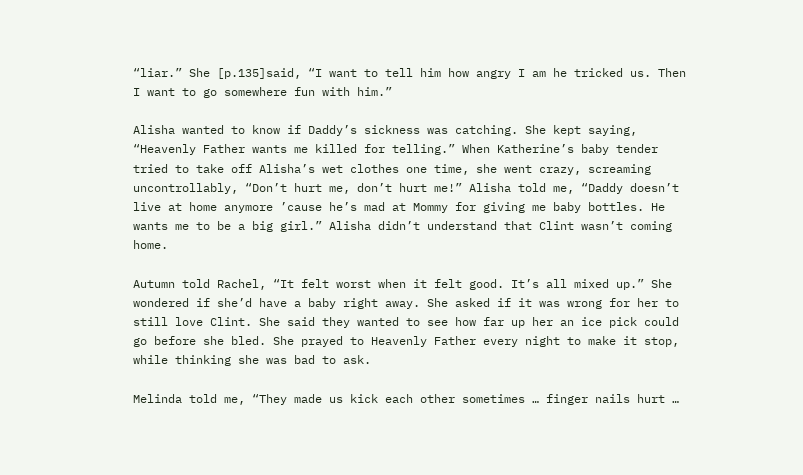“liar.” She [p.135]said, “I want to tell him how angry I am he tricked us. Then I want to go somewhere fun with him.”

Alisha wanted to know if Daddy’s sickness was catching. She kept saying, “Heavenly Father wants me killed for telling.” When Katherine’s baby tender tried to take off Alisha’s wet clothes one time, she went crazy, screaming uncontrollably, “Don’t hurt me, don’t hurt me!” Alisha told me, “Daddy doesn’t live at home anymore ’cause he’s mad at Mommy for giving me baby bottles. He wants me to be a big girl.” Alisha didn’t understand that Clint wasn’t coming home.

Autumn told Rachel, “It felt worst when it felt good. It’s all mixed up.” She wondered if she’d have a baby right away. She asked if it was wrong for her to still love Clint. She said they wanted to see how far up her an ice pick could go before she bled. She prayed to Heavenly Father every night to make it stop, while thinking she was bad to ask.

Melinda told me, “They made us kick each other sometimes … finger nails hurt …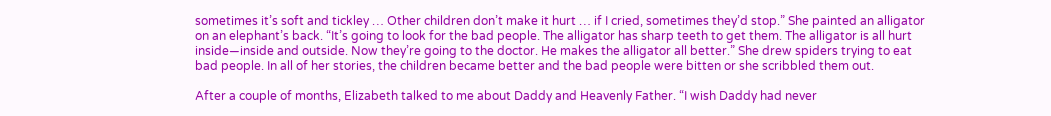sometimes it’s soft and tickley … Other children don’t make it hurt … if I cried, sometimes they’d stop.” She painted an alligator on an elephant’s back. “It’s going to look for the bad people. The alligator has sharp teeth to get them. The alligator is all hurt inside—inside and outside. Now they’re going to the doctor. He makes the alligator all better.” She drew spiders trying to eat bad people. In all of her stories, the children became better and the bad people were bitten or she scribbled them out.

After a couple of months, Elizabeth talked to me about Daddy and Heavenly Father. “I wish Daddy had never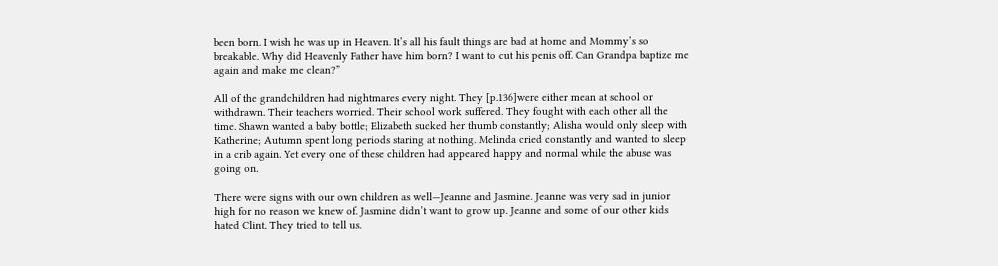been born. I wish he was up in Heaven. It’s all his fault things are bad at home and Mommy’s so breakable. Why did Heavenly Father have him born? I want to cut his penis off. Can Grandpa baptize me again and make me clean?”

All of the grandchildren had nightmares every night. They [p.136]were either mean at school or withdrawn. Their teachers worried. Their school work suffered. They fought with each other all the time. Shawn wanted a baby bottle; Elizabeth sucked her thumb constantly; Alisha would only sleep with Katherine; Autumn spent long periods staring at nothing. Melinda cried constantly and wanted to sleep in a crib again. Yet every one of these children had appeared happy and normal while the abuse was going on.

There were signs with our own children as well—Jeanne and Jasmine. Jeanne was very sad in junior high for no reason we knew of. Jasmine didn’t want to grow up. Jeanne and some of our other kids hated Clint. They tried to tell us.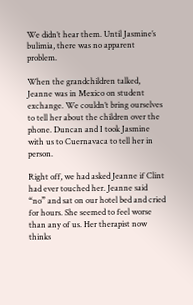We didn’t hear them. Until Jasmine’s bulimia, there was no apparent problem.

When the grandchildren talked, Jeanne was in Mexico on student exchange. We couldn’t bring ourselves to tell her about the children over the phone. Duncan and I took Jasmine with us to Cuernavaca to tell her in person.

Right off, we had asked Jeanne if Clint had ever touched her. Jeanne said “no” and sat on our hotel bed and cried for hours. She seemed to feel worse than any of us. Her therapist now thinks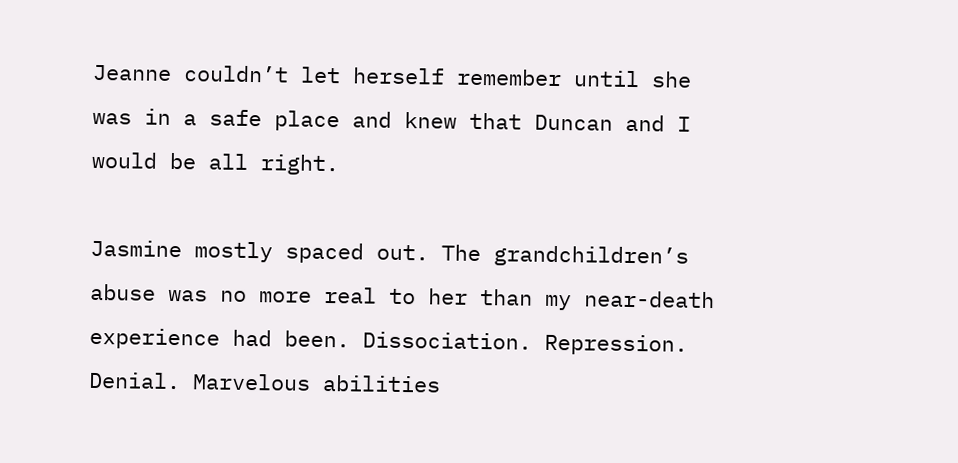Jeanne couldn’t let herself remember until she was in a safe place and knew that Duncan and I would be all right.

Jasmine mostly spaced out. The grandchildren’s abuse was no more real to her than my near-death experience had been. Dissociation. Repression. Denial. Marvelous abilities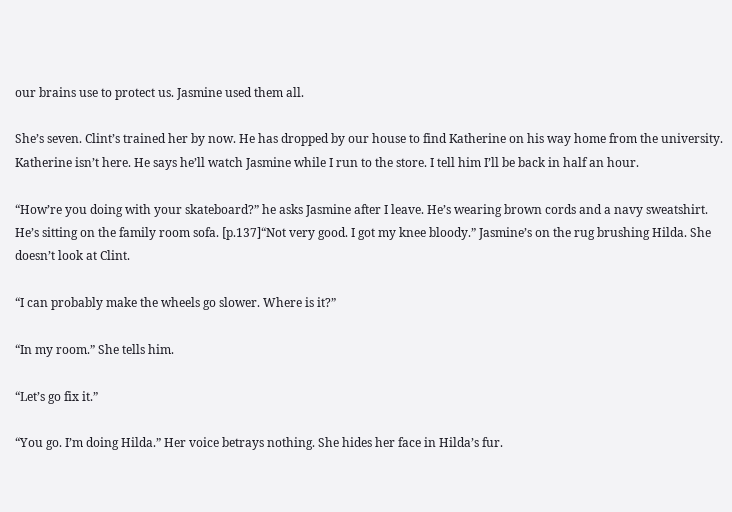our brains use to protect us. Jasmine used them all.

She’s seven. Clint’s trained her by now. He has dropped by our house to find Katherine on his way home from the university. Katherine isn’t here. He says he’ll watch Jasmine while I run to the store. I tell him I’ll be back in half an hour.

“How’re you doing with your skateboard?” he asks Jasmine after I leave. He’s wearing brown cords and a navy sweatshirt. He’s sitting on the family room sofa. [p.137]“Not very good. I got my knee bloody.” Jasmine’s on the rug brushing Hilda. She doesn’t look at Clint.

“I can probably make the wheels go slower. Where is it?”

“In my room.” She tells him.

“Let’s go fix it.”

“You go. I’m doing Hilda.” Her voice betrays nothing. She hides her face in Hilda’s fur.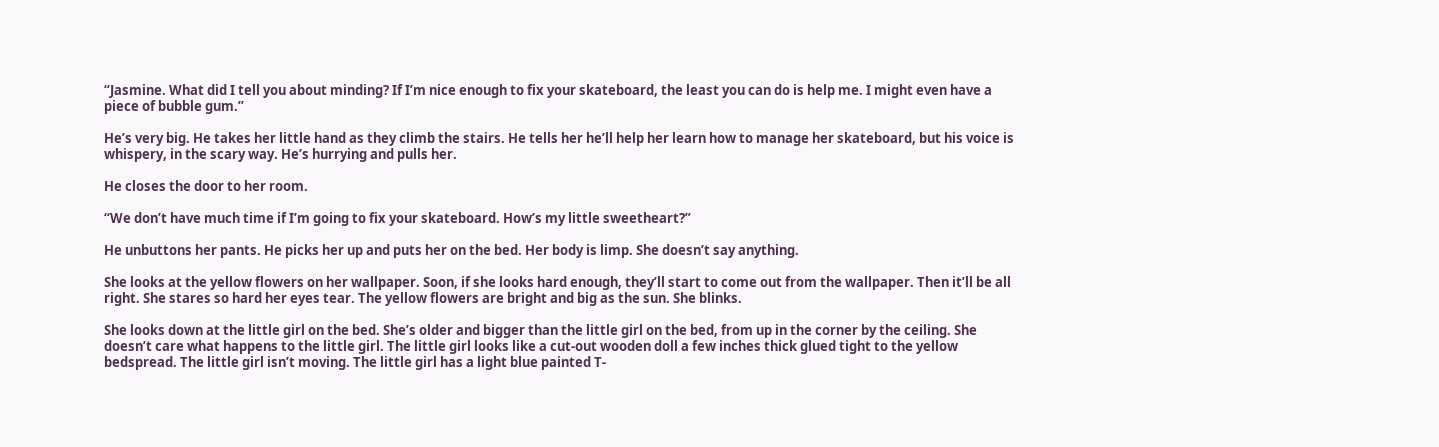“Jasmine. What did I tell you about minding? If I’m nice enough to fix your skateboard, the least you can do is help me. I might even have a piece of bubble gum.”

He’s very big. He takes her little hand as they climb the stairs. He tells her he’ll help her learn how to manage her skateboard, but his voice is whispery, in the scary way. He’s hurrying and pulls her.

He closes the door to her room.

“We don’t have much time if I’m going to fix your skateboard. How’s my little sweetheart?”

He unbuttons her pants. He picks her up and puts her on the bed. Her body is limp. She doesn’t say anything.

She looks at the yellow flowers on her wallpaper. Soon, if she looks hard enough, they’ll start to come out from the wallpaper. Then it’ll be all right. She stares so hard her eyes tear. The yellow flowers are bright and big as the sun. She blinks.

She looks down at the little girl on the bed. She’s older and bigger than the little girl on the bed, from up in the corner by the ceiling. She doesn’t care what happens to the little girl. The little girl looks like a cut-out wooden doll a few inches thick glued tight to the yellow bedspread. The little girl isn’t moving. The little girl has a light blue painted T-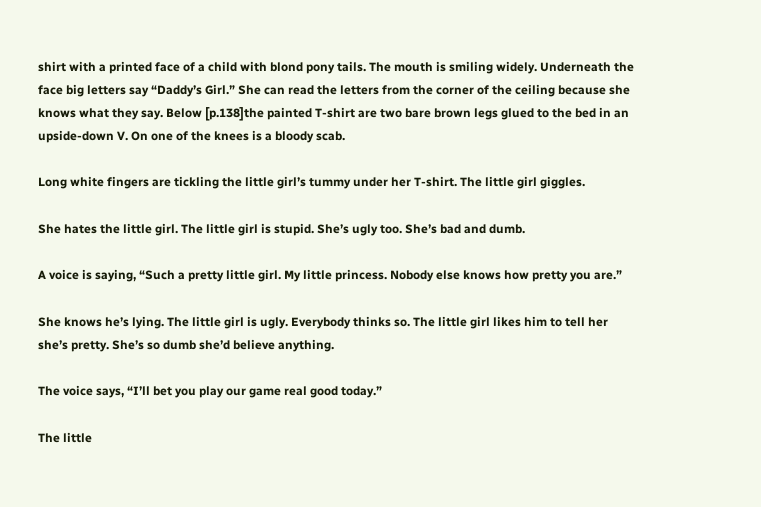shirt with a printed face of a child with blond pony tails. The mouth is smiling widely. Underneath the face big letters say “Daddy’s Girl.” She can read the letters from the corner of the ceiling because she knows what they say. Below [p.138]the painted T-shirt are two bare brown legs glued to the bed in an upside-down V. On one of the knees is a bloody scab.

Long white fingers are tickling the little girl’s tummy under her T-shirt. The little girl giggles.

She hates the little girl. The little girl is stupid. She’s ugly too. She’s bad and dumb.

A voice is saying, “Such a pretty little girl. My little princess. Nobody else knows how pretty you are.”

She knows he’s lying. The little girl is ugly. Everybody thinks so. The little girl likes him to tell her she’s pretty. She’s so dumb she’d believe anything.

The voice says, “I’ll bet you play our game real good today.”

The little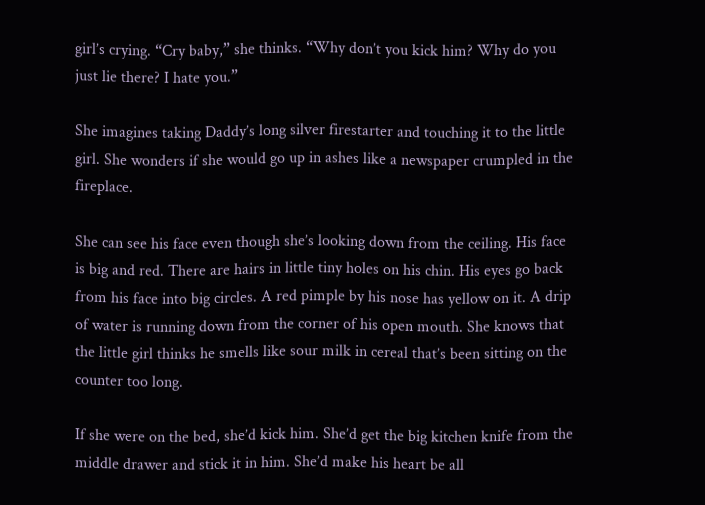girl’s crying. “Cry baby,” she thinks. “Why don’t you kick him? Why do you just lie there? I hate you.”

She imagines taking Daddy’s long silver firestarter and touching it to the little girl. She wonders if she would go up in ashes like a newspaper crumpled in the fireplace.

She can see his face even though she’s looking down from the ceiling. His face is big and red. There are hairs in little tiny holes on his chin. His eyes go back from his face into big circles. A red pimple by his nose has yellow on it. A drip of water is running down from the corner of his open mouth. She knows that the little girl thinks he smells like sour milk in cereal that’s been sitting on the counter too long.

If she were on the bed, she’d kick him. She’d get the big kitchen knife from the middle drawer and stick it in him. She’d make his heart be all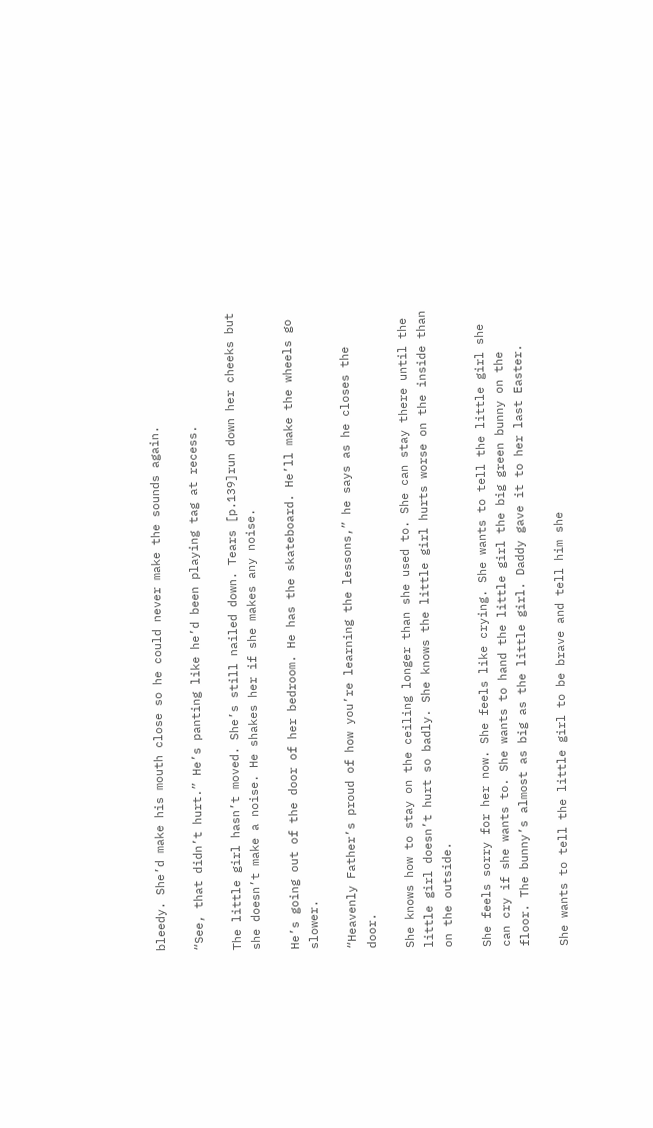bleedy. She’d make his mouth close so he could never make the sounds again.

“See, that didn’t hurt.” He’s panting like he’d been playing tag at recess.

The little girl hasn’t moved. She’s still nailed down. Tears [p.139]run down her cheeks but she doesn’t make a noise. He shakes her if she makes any noise.

He’s going out of the door of her bedroom. He has the skateboard. He’ll make the wheels go slower.

“Heavenly Father’s proud of how you’re learning the lessons,” he says as he closes the door.

She knows how to stay on the ceiling longer than she used to. She can stay there until the little girl doesn’t hurt so badly. She knows the little girl hurts worse on the inside than on the outside.

She feels sorry for her now. She feels like crying. She wants to tell the little girl she can cry if she wants to. She wants to hand the little girl the big green bunny on the floor. The bunny’s almost as big as the little girl. Daddy gave it to her last Easter.

She wants to tell the little girl to be brave and tell him she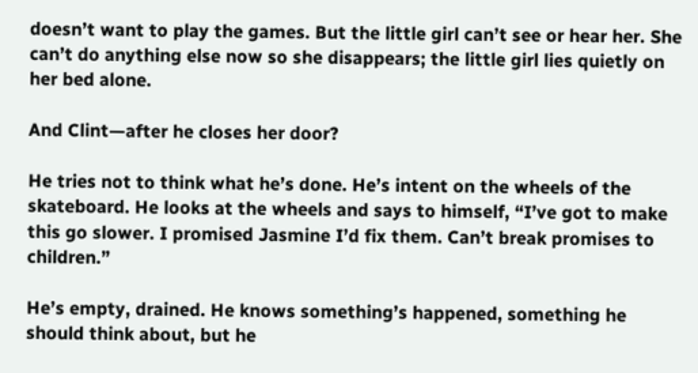doesn’t want to play the games. But the little girl can’t see or hear her. She can’t do anything else now so she disappears; the little girl lies quietly on her bed alone.

And Clint—after he closes her door?

He tries not to think what he’s done. He’s intent on the wheels of the skateboard. He looks at the wheels and says to himself, “I’ve got to make this go slower. I promised Jasmine I’d fix them. Can’t break promises to children.”

He’s empty, drained. He knows something’s happened, something he should think about, but he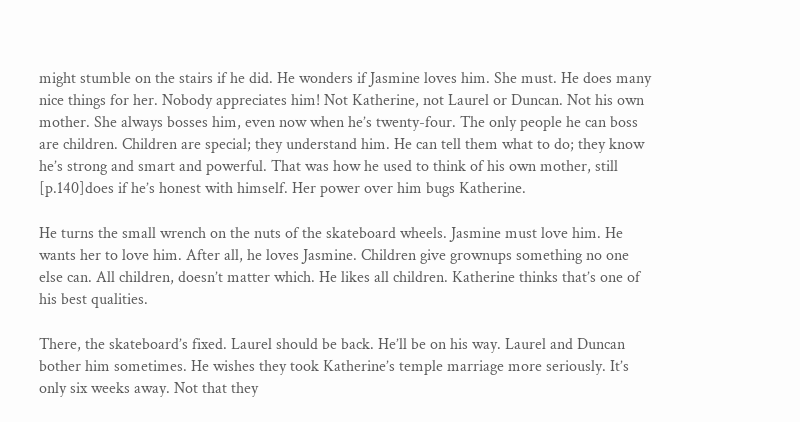might stumble on the stairs if he did. He wonders if Jasmine loves him. She must. He does many nice things for her. Nobody appreciates him! Not Katherine, not Laurel or Duncan. Not his own mother. She always bosses him, even now when he’s twenty-four. The only people he can boss are children. Children are special; they understand him. He can tell them what to do; they know he’s strong and smart and powerful. That was how he used to think of his own mother, still [p.140]does if he’s honest with himself. Her power over him bugs Katherine.

He turns the small wrench on the nuts of the skateboard wheels. Jasmine must love him. He wants her to love him. After all, he loves Jasmine. Children give grownups something no one else can. All children, doesn’t matter which. He likes all children. Katherine thinks that’s one of his best qualities.

There, the skateboard’s fixed. Laurel should be back. He’ll be on his way. Laurel and Duncan bother him sometimes. He wishes they took Katherine’s temple marriage more seriously. It’s only six weeks away. Not that they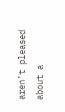aren’t pleased about a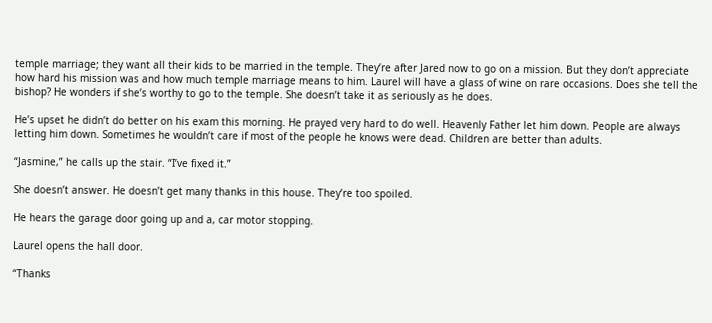temple marriage; they want all their kids to be married in the temple. They’re after Jared now to go on a mission. But they don’t appreciate how hard his mission was and how much temple marriage means to him. Laurel will have a glass of wine on rare occasions. Does she tell the bishop? He wonders if she’s worthy to go to the temple. She doesn’t take it as seriously as he does.

He’s upset he didn’t do better on his exam this morning. He prayed very hard to do well. Heavenly Father let him down. People are always letting him down. Sometimes he wouldn’t care if most of the people he knows were dead. Children are better than adults.

“Jasmine,” he calls up the stair. “I’ve fixed it.”

She doesn’t answer. He doesn’t get many thanks in this house. They’re too spoiled.

He hears the garage door going up and a, car motor stopping.

Laurel opens the hall door.

“Thanks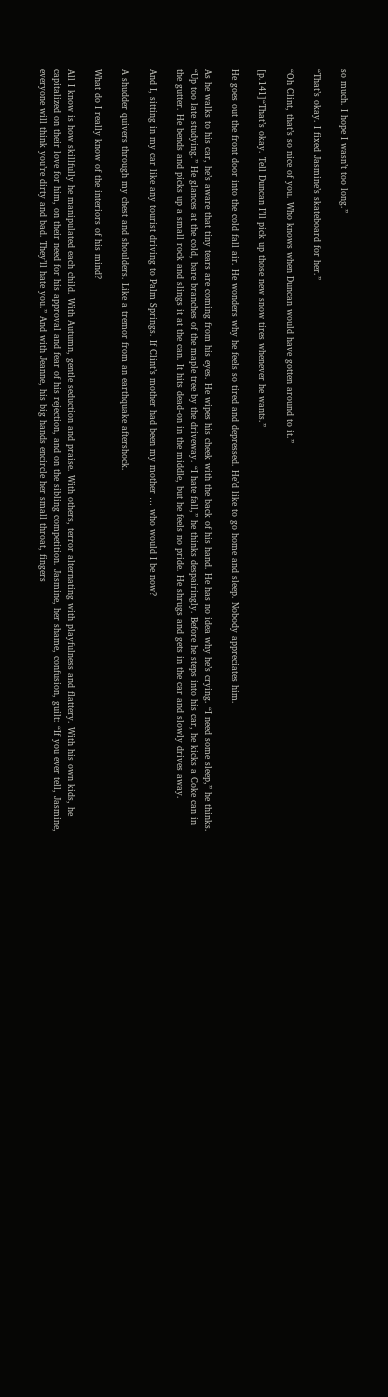so much. I hope I wasn’t too long.”

“That’s okay. I fixed Jasmine’s skateboard for her.”

“Oh Clint, that’s so nice of you. Who knows when Duncan would have gotten around to it.”

[p.141]“That’s okay. Tell Duncan I’ll pick up those new snow tires whenever he wants.”

He goes out the front door into the cold fall air. He wonders why he feels so tired and depressed. He’d like to go home and sleep. Nobody appreciates him.

As he walks to his car, he’s aware that tiny tears are coming from his eyes. He wipes his cheek with the back of his hand. He has no idea why he’s crying. “I need some sleep,” he thinks. “Up too late studying.” He glances at the cold, bare branches of the maple tree by the driveway. “I hate fall,” he thinks despairingly. Before he steps into his car, he kicks a Coke can in the gutter. He bends and picks up a small rock and slings it at the can. It hits dead-on in the middle, but he feels no pride. He shrugs and gets in the car and slowly drives away.

And I, sitting in my car like any tourist driving to Palm Springs. If Clint’s mother had been my mother … who would I be now?

A shudder quivers through my chest and shoulders. Like a tremor from an earthquake aftershock.

What do I really know of the interiors of his mind?

All I know is how skillfully he manipulated each child. With Autumn, gentle seduction and praise. With others, terror alternating with playfulness and flattery. With his own kids, he capitalized on their love for him, on their need for his approval and fear of his rejection, and on the sibling competition. Jasmine, her shame, confusion, guilt: “If you ever tell, Jasmine, everyone will think you’re dirty and bad. They’ll hate you.” And with Jeanne, his big hands encircle her small throat, fingers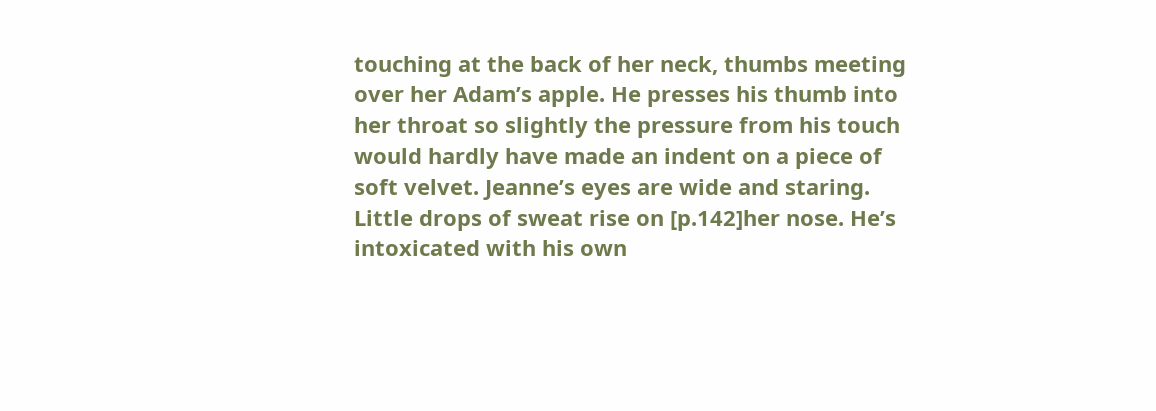touching at the back of her neck, thumbs meeting over her Adam’s apple. He presses his thumb into her throat so slightly the pressure from his touch would hardly have made an indent on a piece of soft velvet. Jeanne’s eyes are wide and staring. Little drops of sweat rise on [p.142]her nose. He’s intoxicated with his own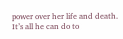power over her life and death. It’s all he can do to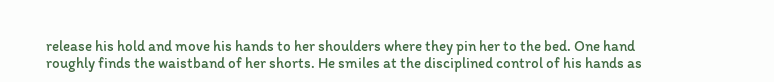release his hold and move his hands to her shoulders where they pin her to the bed. One hand roughly finds the waistband of her shorts. He smiles at the disciplined control of his hands as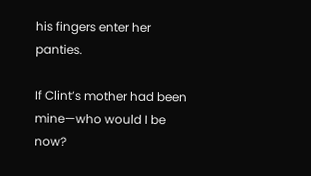his fingers enter her panties.

If Clint’s mother had been mine—who would I be now?